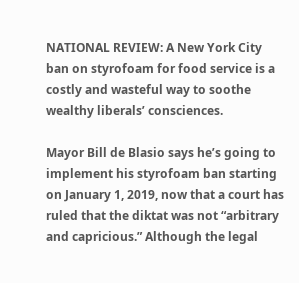NATIONAL REVIEW: A New York City ban on styrofoam for food service is a costly and wasteful way to soothe wealthy liberals’ consciences.

Mayor Bill de Blasio says he’s going to implement his styrofoam ban starting on January 1, 2019, now that a court has ruled that the diktat was not “arbitrary and capricious.” Although the legal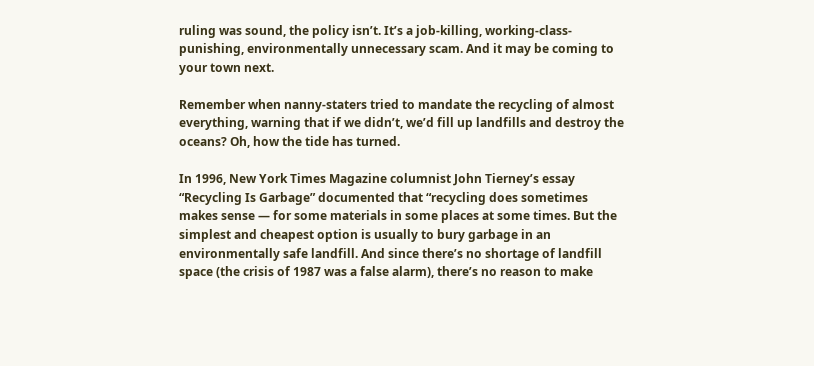ruling was sound, the policy isn’t. It’s a job-killing, working-class-punishing, environmentally unnecessary scam. And it may be coming to your town next.

Remember when nanny-staters tried to mandate the recycling of almost everything, warning that if we didn’t, we’d fill up landfills and destroy the oceans? Oh, how the tide has turned.

In 1996, New York Times Magazine columnist John Tierney’s essay “Recycling Is Garbage” documented that “recycling does sometimes makes sense — for some materials in some places at some times. But the simplest and cheapest option is usually to bury garbage in an environmentally safe landfill. And since there’s no shortage of landfill space (the crisis of 1987 was a false alarm), there’s no reason to make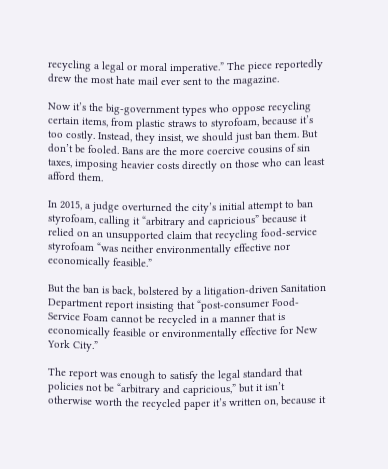recycling a legal or moral imperative.” The piece reportedly drew the most hate mail ever sent to the magazine.

Now it’s the big-government types who oppose recycling certain items, from plastic straws to styrofoam, because it’s too costly. Instead, they insist, we should just ban them. But don’t be fooled. Bans are the more coercive cousins of sin taxes, imposing heavier costs directly on those who can least afford them.

In 2015, a judge overturned the city’s initial attempt to ban styrofoam, calling it “arbitrary and capricious” because it relied on an unsupported claim that recycling food-service styrofoam “was neither environmentally effective nor economically feasible.”

But the ban is back, bolstered by a litigation-driven Sanitation Department report insisting that “post-consumer Food-Service Foam cannot be recycled in a manner that is economically feasible or environmentally effective for New York City.”

The report was enough to satisfy the legal standard that policies not be “arbitrary and capricious,” but it isn’t otherwise worth the recycled paper it’s written on, because it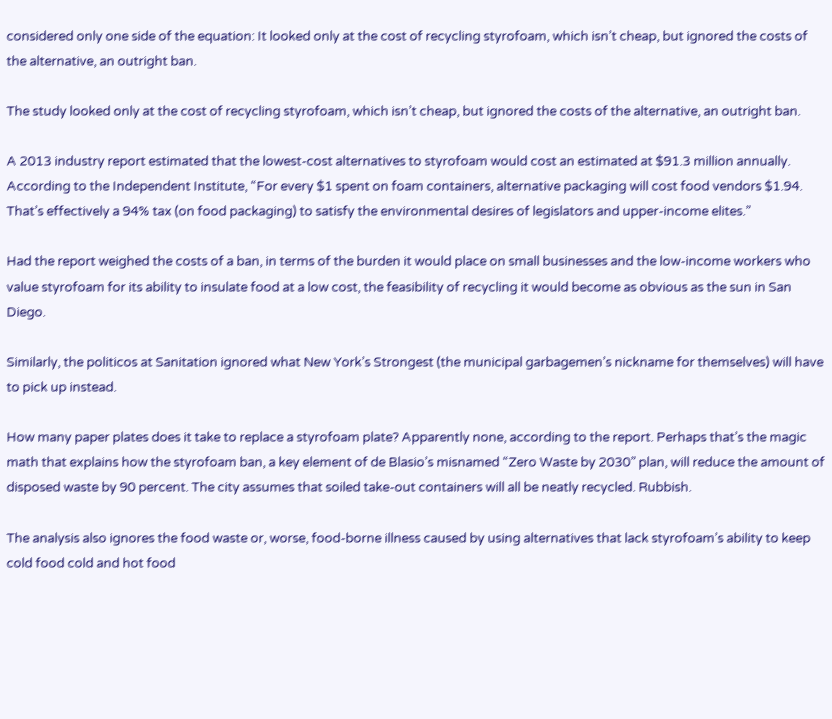considered only one side of the equation: It looked only at the cost of recycling styrofoam, which isn’t cheap, but ignored the costs of the alternative, an outright ban.

The study looked only at the cost of recycling styrofoam, which isn’t cheap, but ignored the costs of the alternative, an outright ban.

A 2013 industry report estimated that the lowest-cost alternatives to styrofoam would cost an estimated at $91.3 million annually. According to the Independent Institute, “For every $1 spent on foam containers, alternative packaging will cost food vendors $1.94. That’s effectively a 94% tax (on food packaging) to satisfy the environmental desires of legislators and upper-income elites.”

Had the report weighed the costs of a ban, in terms of the burden it would place on small businesses and the low-income workers who value styrofoam for its ability to insulate food at a low cost, the feasibility of recycling it would become as obvious as the sun in San Diego.

Similarly, the politicos at Sanitation ignored what New York’s Strongest (the municipal garbagemen’s nickname for themselves) will have to pick up instead.

How many paper plates does it take to replace a styrofoam plate? Apparently none, according to the report. Perhaps that’s the magic math that explains how the styrofoam ban, a key element of de Blasio’s misnamed “Zero Waste by 2030” plan, will reduce the amount of disposed waste by 90 percent. The city assumes that soiled take-out containers will all be neatly recycled. Rubbish.

The analysis also ignores the food waste or, worse, food-borne illness caused by using alternatives that lack styrofoam’s ability to keep cold food cold and hot food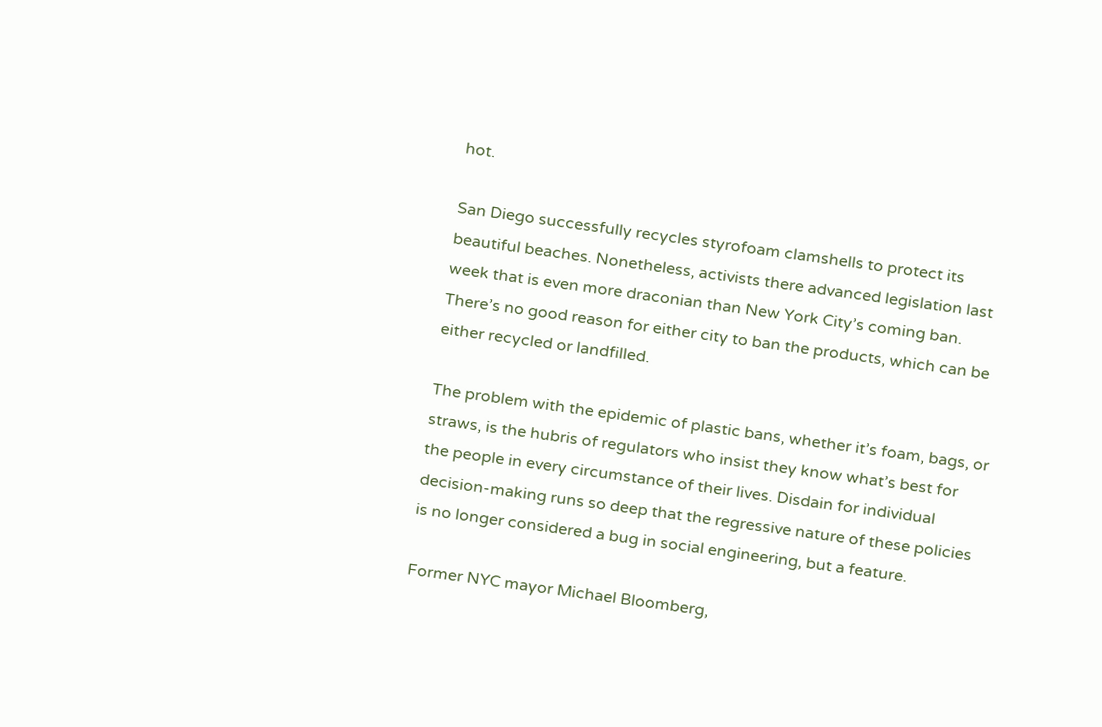hot.

San Diego successfully recycles styrofoam clamshells to protect its beautiful beaches. Nonetheless, activists there advanced legislation last week that is even more draconian than New York City’s coming ban.  There’s no good reason for either city to ban the products, which can be either recycled or landfilled.

The problem with the epidemic of plastic bans, whether it’s foam, bags, or straws, is the hubris of regulators who insist they know what’s best for the people in every circumstance of their lives. Disdain for individual decision-making runs so deep that the regressive nature of these policies is no longer considered a bug in social engineering, but a feature.

Former NYC mayor Michael Bloomberg,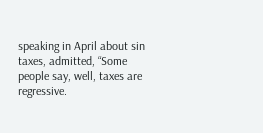speaking in April about sin taxes, admitted, “Some people say, well, taxes are regressive.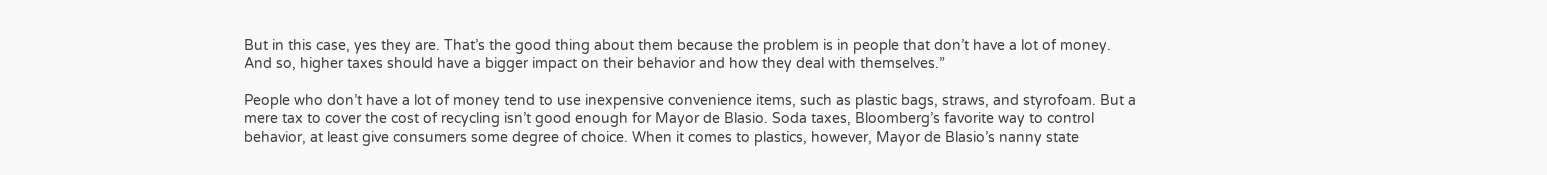But in this case, yes they are. That’s the good thing about them because the problem is in people that don’t have a lot of money. And so, higher taxes should have a bigger impact on their behavior and how they deal with themselves.”

People who don’t have a lot of money tend to use inexpensive convenience items, such as plastic bags, straws, and styrofoam. But a mere tax to cover the cost of recycling isn’t good enough for Mayor de Blasio. Soda taxes, Bloomberg’s favorite way to control behavior, at least give consumers some degree of choice. When it comes to plastics, however, Mayor de Blasio’s nanny state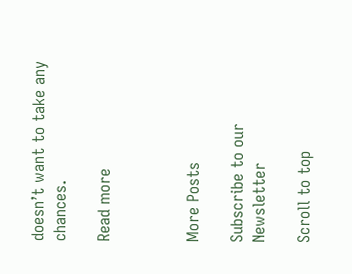doesn’t want to take any chances.

Read more



More Posts

Subscribe to our Newsletter

Scroll to top